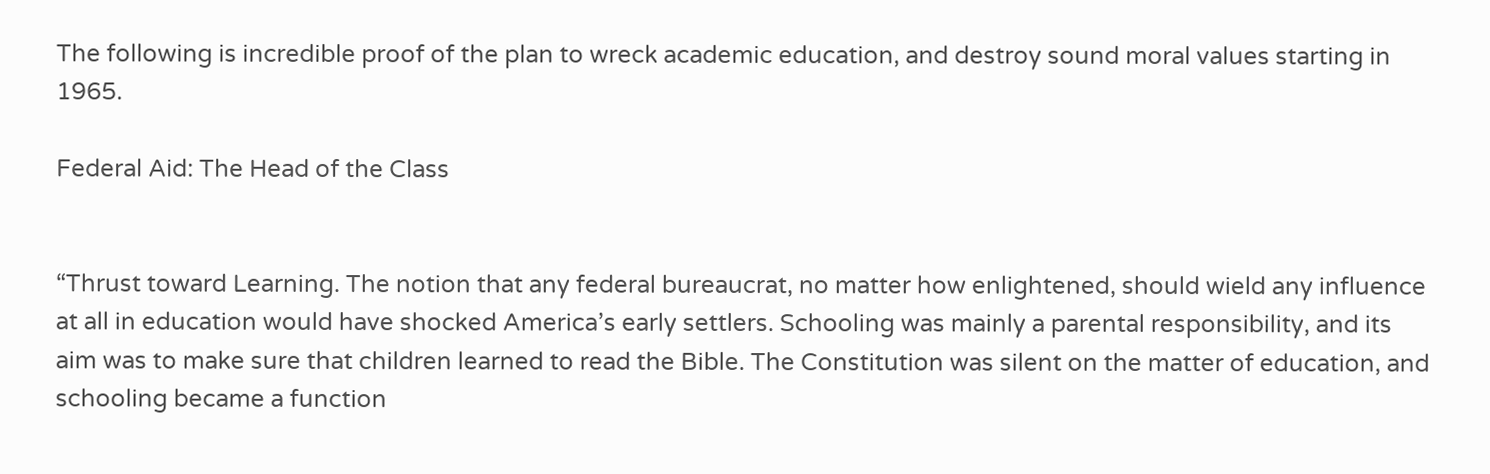The following is incredible proof of the plan to wreck academic education, and destroy sound moral values starting in 1965.

Federal Aid: The Head of the Class


“Thrust toward Learning. The notion that any federal bureaucrat, no matter how enlightened, should wield any influence at all in education would have shocked America’s early settlers. Schooling was mainly a parental responsibility, and its aim was to make sure that children learned to read the Bible. The Constitution was silent on the matter of education, and schooling became a function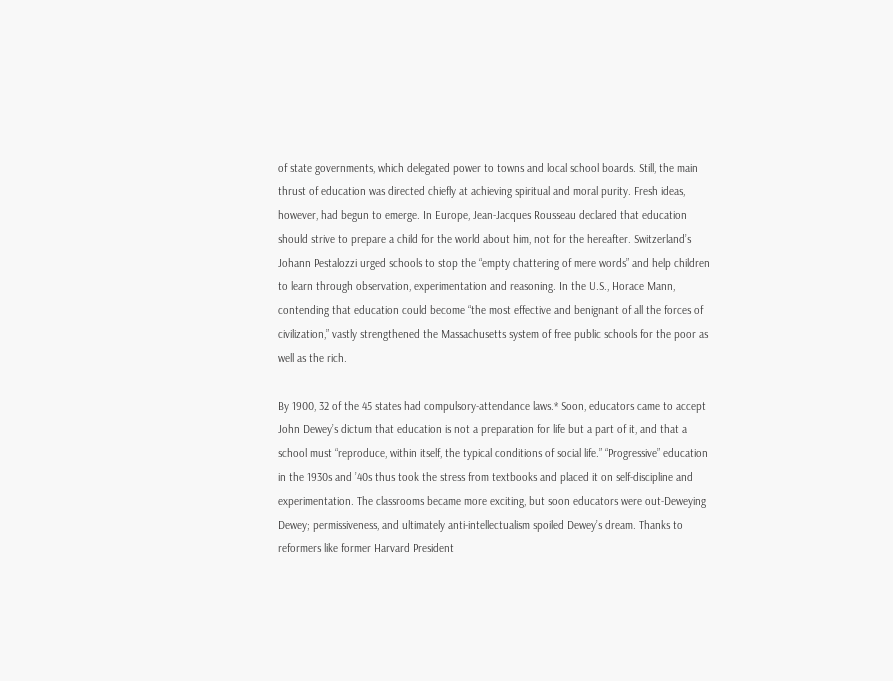of state governments, which delegated power to towns and local school boards. Still, the main thrust of education was directed chiefly at achieving spiritual and moral purity. Fresh ideas, however, had begun to emerge. In Europe, Jean-Jacques Rousseau declared that education should strive to prepare a child for the world about him, not for the hereafter. Switzerland’s Johann Pestalozzi urged schools to stop the “empty chattering of mere words” and help children to learn through observation, experimentation and reasoning. In the U.S., Horace Mann, contending that education could become “the most effective and benignant of all the forces of civilization,” vastly strengthened the Massachusetts system of free public schools for the poor as well as the rich.

By 1900, 32 of the 45 states had compulsory-attendance laws.* Soon, educators came to accept John Dewey’s dictum that education is not a preparation for life but a part of it, and that a school must “reproduce, within itself, the typical conditions of social life.” “Progressive” education in the 1930s and ’40s thus took the stress from textbooks and placed it on self-discipline and experimentation. The classrooms became more exciting, but soon educators were out-Deweying Dewey; permissiveness, and ultimately anti-intellectualism spoiled Dewey’s dream. Thanks to reformers like former Harvard President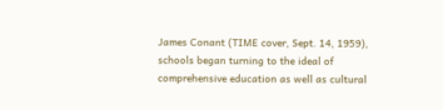James Conant (TIME cover, Sept. 14, 1959), schools began turning to the ideal of comprehensive education as well as cultural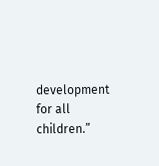development for all children.”